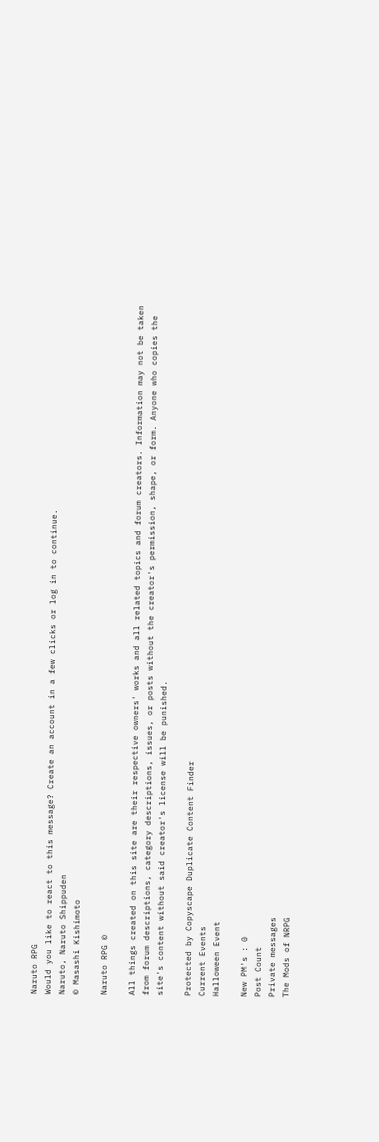Naruto RPG
Would you like to react to this message? Create an account in a few clicks or log in to continue.
Naruto, Naruto Shippuden
© Masashi Kishimoto

Naruto RPG ©

All things created on this site are their respective owners' works and all related topics and forum creators. Information may not be taken from forum descriptions, category descriptions, issues, or posts without the creator's permission, shape, or form. Anyone who copies the site's content without said creator's license will be punished.

Protected by Copyscape Duplicate Content Finder
Current Events
Halloween Event

New PM's : 0
Post Count
Private messages
The Mods of NRPG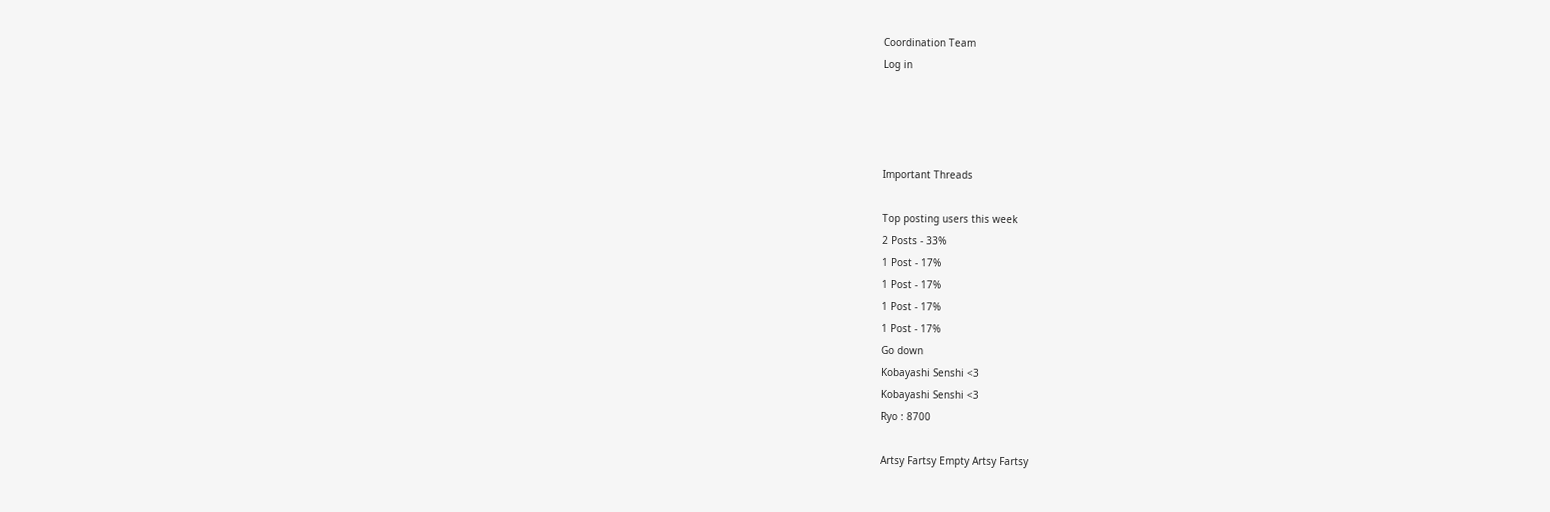Coordination Team
Log in




Important Threads

Top posting users this week
2 Posts - 33%
1 Post - 17%
1 Post - 17%
1 Post - 17%
1 Post - 17%
Go down
Kobayashi Senshi <3
Kobayashi Senshi <3
Ryo : 8700

Artsy Fartsy Empty Artsy Fartsy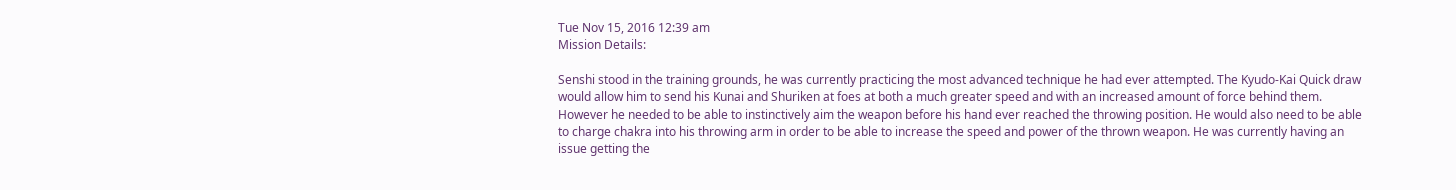Tue Nov 15, 2016 12:39 am
Mission Details:

Senshi stood in the training grounds, he was currently practicing the most advanced technique he had ever attempted. The Kyudo-Kai Quick draw would allow him to send his Kunai and Shuriken at foes at both a much greater speed and with an increased amount of force behind them. However he needed to be able to instinctively aim the weapon before his hand ever reached the throwing position. He would also need to be able to charge chakra into his throwing arm in order to be able to increase the speed and power of the thrown weapon. He was currently having an issue getting the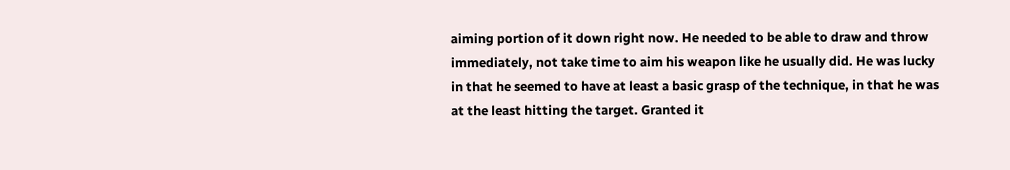aiming portion of it down right now. He needed to be able to draw and throw immediately, not take time to aim his weapon like he usually did. He was lucky in that he seemed to have at least a basic grasp of the technique, in that he was at the least hitting the target. Granted it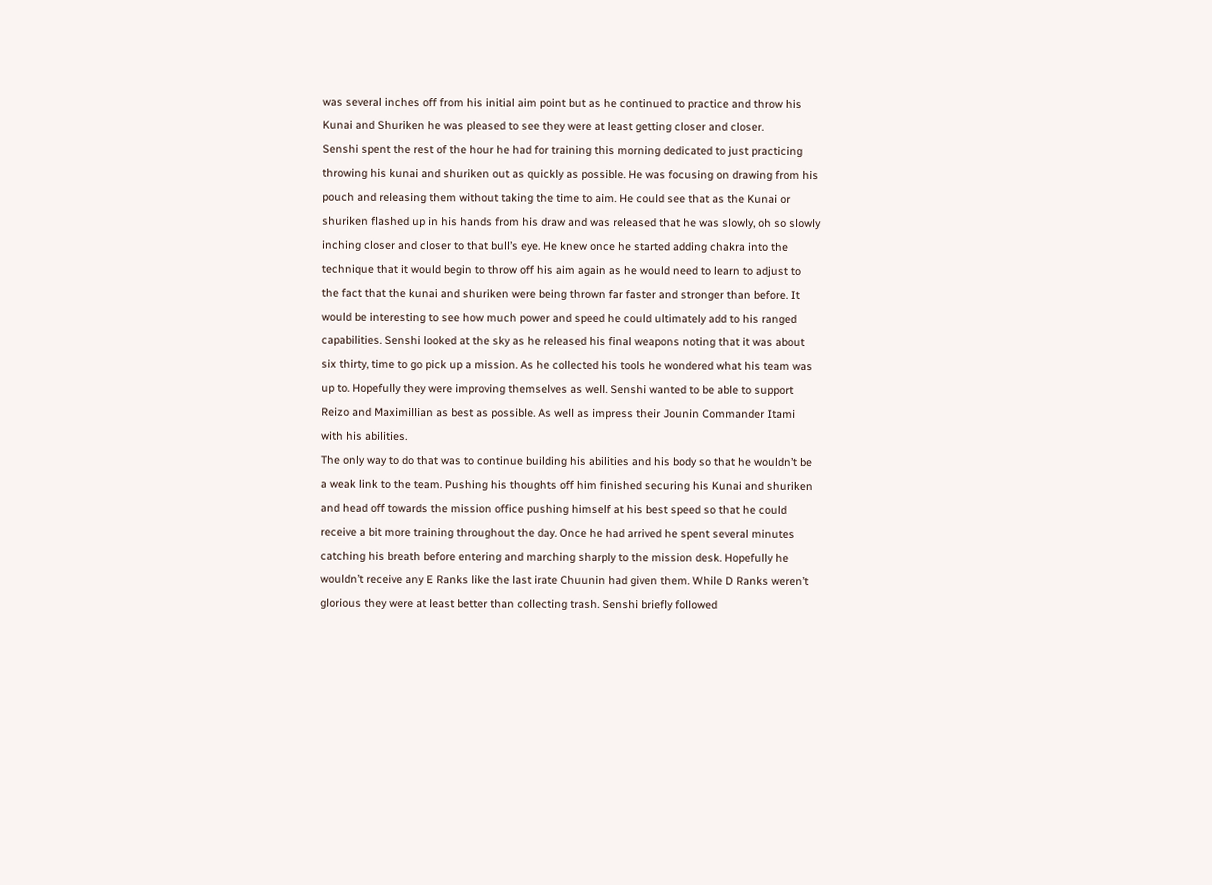was several inches off from his initial aim point but as he continued to practice and throw his Kunai and Shuriken he was pleased to see they were at least getting closer and closer.
Senshi spent the rest of the hour he had for training this morning dedicated to just practicing throwing his kunai and shuriken out as quickly as possible. He was focusing on drawing from his pouch and releasing them without taking the time to aim. He could see that as the Kunai or shuriken flashed up in his hands from his draw and was released that he was slowly, oh so slowly inching closer and closer to that bull’s eye. He knew once he started adding chakra into the technique that it would begin to throw off his aim again as he would need to learn to adjust to the fact that the kunai and shuriken were being thrown far faster and stronger than before. It would be interesting to see how much power and speed he could ultimately add to his ranged capabilities. Senshi looked at the sky as he released his final weapons noting that it was about six thirty, time to go pick up a mission. As he collected his tools he wondered what his team was up to. Hopefully they were improving themselves as well. Senshi wanted to be able to support Reizo and Maximillian as best as possible. As well as impress their Jounin Commander Itami with his abilities.
The only way to do that was to continue building his abilities and his body so that he wouldn’t be a weak link to the team. Pushing his thoughts off him finished securing his Kunai and shuriken and head off towards the mission office pushing himself at his best speed so that he could receive a bit more training throughout the day. Once he had arrived he spent several minutes catching his breath before entering and marching sharply to the mission desk. Hopefully he wouldn’t receive any E Ranks like the last irate Chuunin had given them. While D Ranks weren’t glorious they were at least better than collecting trash. Senshi briefly followed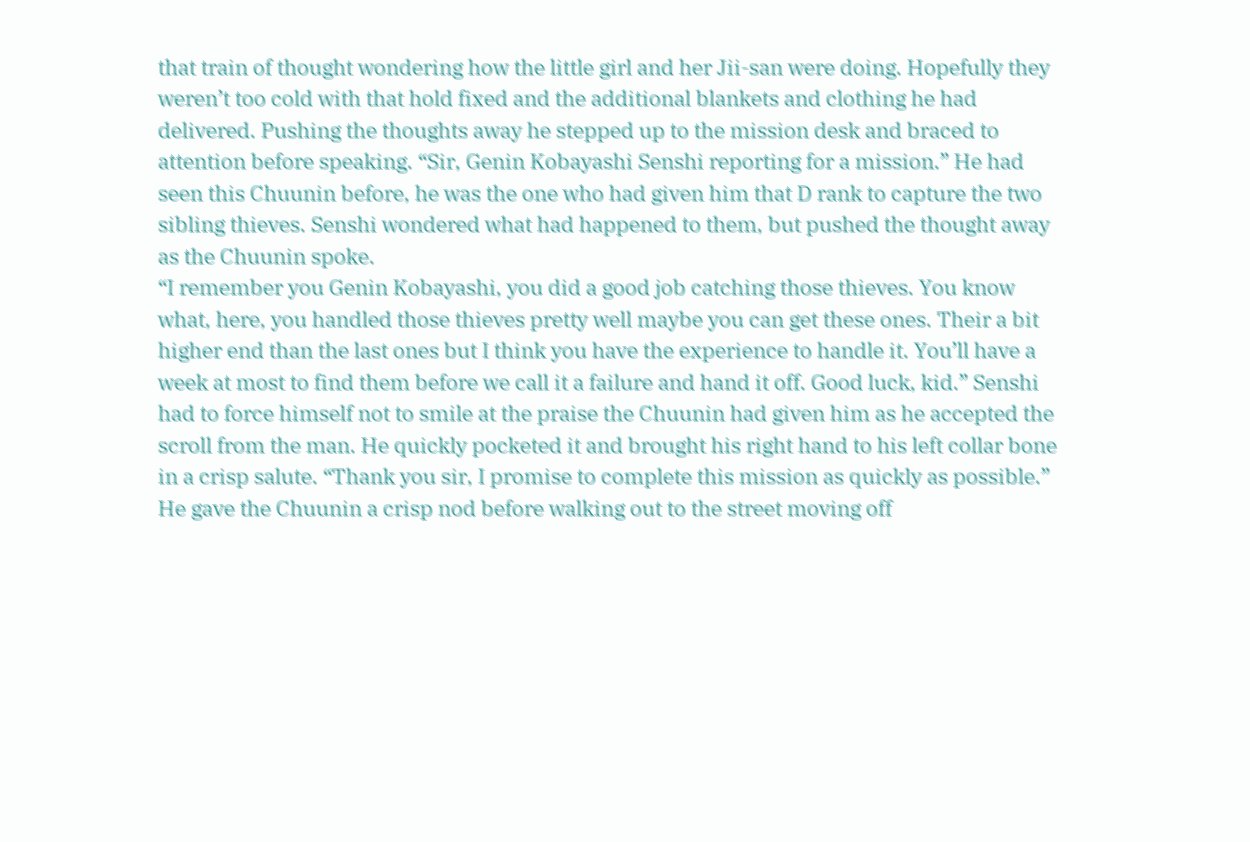that train of thought wondering how the little girl and her Jii-san were doing. Hopefully they weren’t too cold with that hold fixed and the additional blankets and clothing he had delivered. Pushing the thoughts away he stepped up to the mission desk and braced to attention before speaking. “Sir, Genin Kobayashi Senshi reporting for a mission.” He had seen this Chuunin before, he was the one who had given him that D rank to capture the two sibling thieves. Senshi wondered what had happened to them, but pushed the thought away as the Chuunin spoke.
“I remember you Genin Kobayashi, you did a good job catching those thieves. You know what, here, you handled those thieves pretty well maybe you can get these ones. Their a bit higher end than the last ones but I think you have the experience to handle it. You’ll have a week at most to find them before we call it a failure and hand it off. Good luck, kid.” Senshi had to force himself not to smile at the praise the Chuunin had given him as he accepted the scroll from the man. He quickly pocketed it and brought his right hand to his left collar bone in a crisp salute. “Thank you sir, I promise to complete this mission as quickly as possible.” He gave the Chuunin a crisp nod before walking out to the street moving off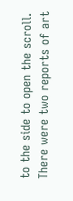to the side to open the scroll. There were two reports of art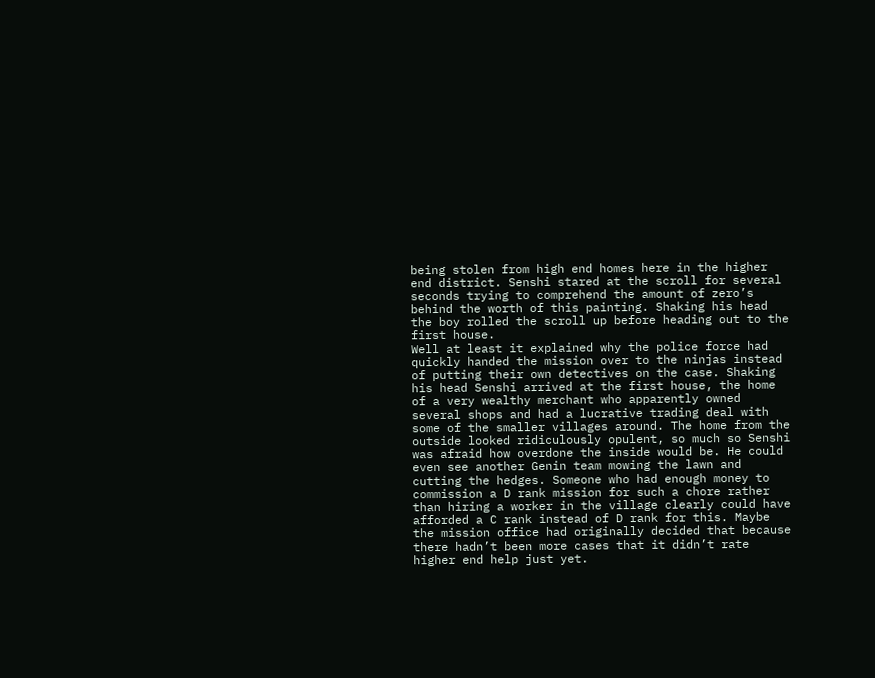being stolen from high end homes here in the higher end district. Senshi stared at the scroll for several seconds trying to comprehend the amount of zero’s behind the worth of this painting. Shaking his head the boy rolled the scroll up before heading out to the first house.
Well at least it explained why the police force had quickly handed the mission over to the ninjas instead of putting their own detectives on the case. Shaking his head Senshi arrived at the first house, the home of a very wealthy merchant who apparently owned several shops and had a lucrative trading deal with some of the smaller villages around. The home from the outside looked ridiculously opulent, so much so Senshi was afraid how overdone the inside would be. He could even see another Genin team mowing the lawn and cutting the hedges. Someone who had enough money to commission a D rank mission for such a chore rather than hiring a worker in the village clearly could have afforded a C rank instead of D rank for this. Maybe the mission office had originally decided that because there hadn’t been more cases that it didn’t rate higher end help just yet.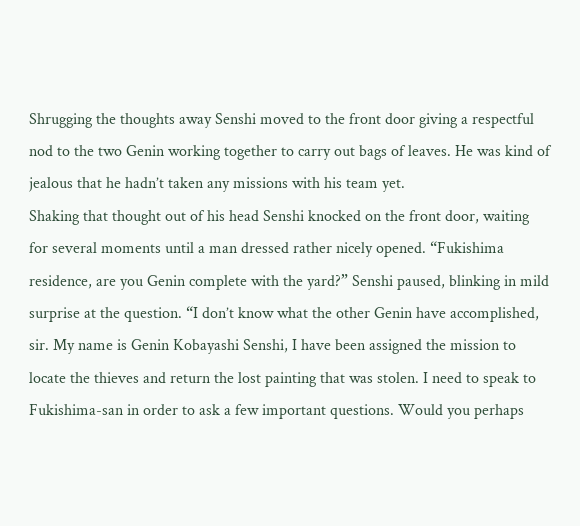Shrugging the thoughts away Senshi moved to the front door giving a respectful nod to the two Genin working together to carry out bags of leaves. He was kind of jealous that he hadn’t taken any missions with his team yet.
Shaking that thought out of his head Senshi knocked on the front door, waiting for several moments until a man dressed rather nicely opened. “Fukishima residence, are you Genin complete with the yard?” Senshi paused, blinking in mild surprise at the question. “I don’t know what the other Genin have accomplished, sir. My name is Genin Kobayashi Senshi, I have been assigned the mission to locate the thieves and return the lost painting that was stolen. I need to speak to Fukishima-san in order to ask a few important questions. Would you perhaps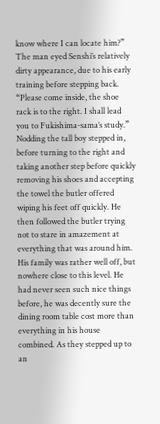know where I can locate him?” The man eyed Senshi’s relatively dirty appearance, due to his early training before stepping back. “Please come inside, the shoe rack is to the right. I shall lead you to Fukishima-sama’s study.” Nodding the tall boy stepped in, before turning to the right and taking another step before quickly removing his shoes and accepting the towel the butler offered wiping his feet off quickly. He then followed the butler trying not to stare in amazement at everything that was around him.
His family was rather well off, but nowhere close to this level. He had never seen such nice things before, he was decently sure the dining room table cost more than everything in his house combined. As they stepped up to an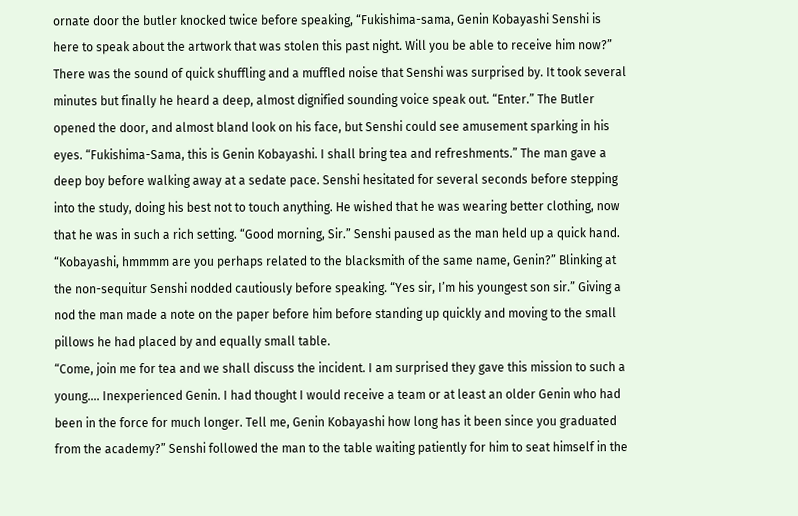ornate door the butler knocked twice before speaking, “Fukishima-sama, Genin Kobayashi Senshi is here to speak about the artwork that was stolen this past night. Will you be able to receive him now?” There was the sound of quick shuffling and a muffled noise that Senshi was surprised by. It took several minutes but finally he heard a deep, almost dignified sounding voice speak out. “Enter.” The Butler opened the door, and almost bland look on his face, but Senshi could see amusement sparking in his eyes. “Fukishima-Sama, this is Genin Kobayashi. I shall bring tea and refreshments.” The man gave a deep boy before walking away at a sedate pace. Senshi hesitated for several seconds before stepping into the study, doing his best not to touch anything. He wished that he was wearing better clothing, now that he was in such a rich setting. “Good morning, Sir.” Senshi paused as the man held up a quick hand. “Kobayashi, hmmmm are you perhaps related to the blacksmith of the same name, Genin?” Blinking at the non-sequitur Senshi nodded cautiously before speaking. “Yes sir, I’m his youngest son sir.” Giving a nod the man made a note on the paper before him before standing up quickly and moving to the small pillows he had placed by and equally small table.
“Come, join me for tea and we shall discuss the incident. I am surprised they gave this mission to such a young…. Inexperienced Genin. I had thought I would receive a team or at least an older Genin who had been in the force for much longer. Tell me, Genin Kobayashi how long has it been since you graduated from the academy?” Senshi followed the man to the table waiting patiently for him to seat himself in the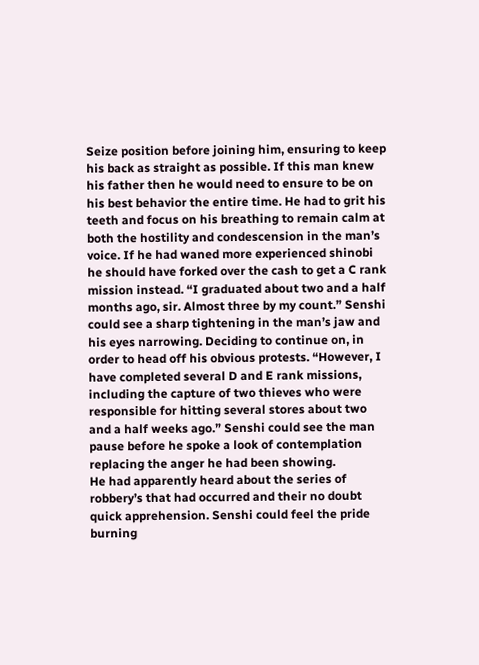Seize position before joining him, ensuring to keep his back as straight as possible. If this man knew his father then he would need to ensure to be on his best behavior the entire time. He had to grit his teeth and focus on his breathing to remain calm at both the hostility and condescension in the man’s voice. If he had waned more experienced shinobi he should have forked over the cash to get a C rank mission instead. “I graduated about two and a half months ago, sir. Almost three by my count.” Senshi could see a sharp tightening in the man’s jaw and his eyes narrowing. Deciding to continue on, in order to head off his obvious protests. “However, I have completed several D and E rank missions, including the capture of two thieves who were responsible for hitting several stores about two and a half weeks ago.” Senshi could see the man pause before he spoke a look of contemplation replacing the anger he had been showing.
He had apparently heard about the series of robbery’s that had occurred and their no doubt quick apprehension. Senshi could feel the pride burning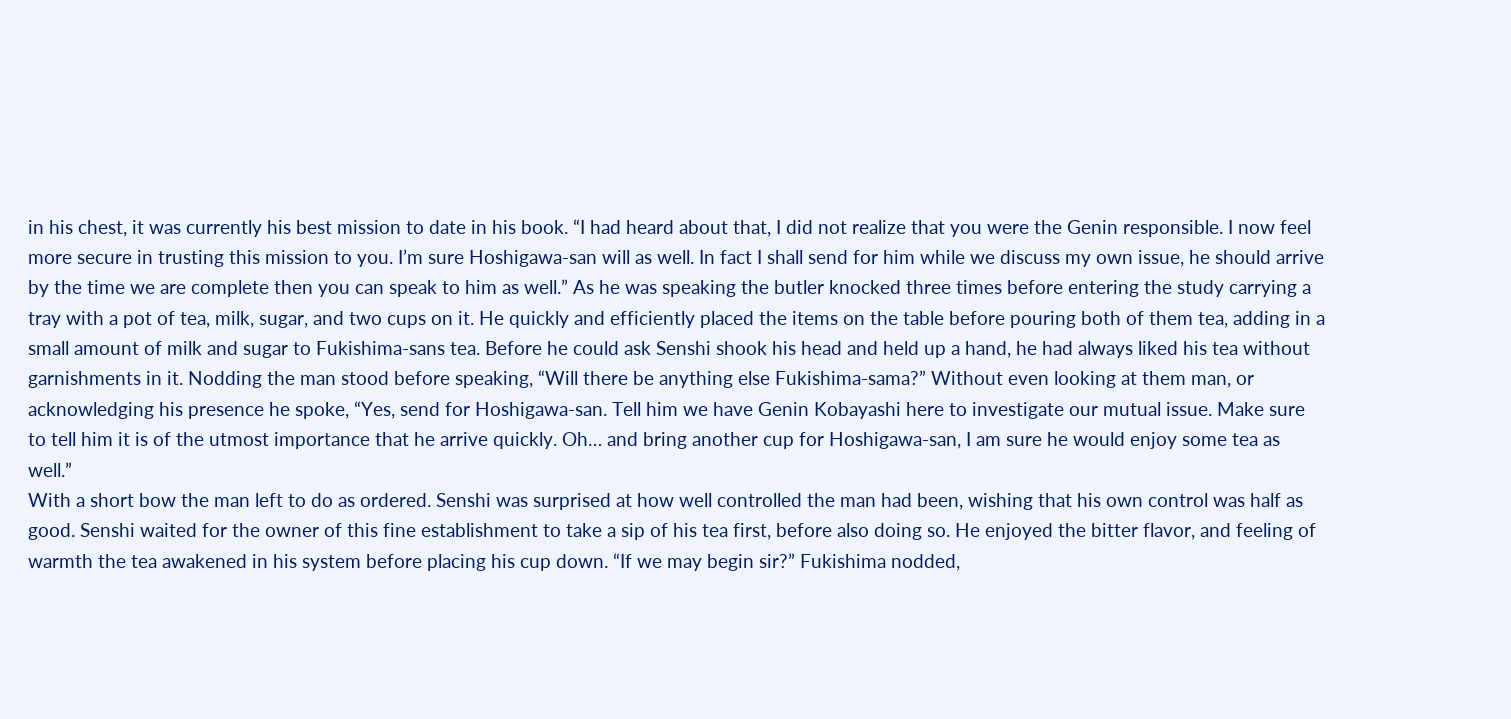in his chest, it was currently his best mission to date in his book. “I had heard about that, I did not realize that you were the Genin responsible. I now feel more secure in trusting this mission to you. I’m sure Hoshigawa-san will as well. In fact I shall send for him while we discuss my own issue, he should arrive by the time we are complete then you can speak to him as well.” As he was speaking the butler knocked three times before entering the study carrying a tray with a pot of tea, milk, sugar, and two cups on it. He quickly and efficiently placed the items on the table before pouring both of them tea, adding in a small amount of milk and sugar to Fukishima-sans tea. Before he could ask Senshi shook his head and held up a hand, he had always liked his tea without garnishments in it. Nodding the man stood before speaking, “Will there be anything else Fukishima-sama?” Without even looking at them man, or acknowledging his presence he spoke, “Yes, send for Hoshigawa-san. Tell him we have Genin Kobayashi here to investigate our mutual issue. Make sure to tell him it is of the utmost importance that he arrive quickly. Oh… and bring another cup for Hoshigawa-san, I am sure he would enjoy some tea as well.”
With a short bow the man left to do as ordered. Senshi was surprised at how well controlled the man had been, wishing that his own control was half as good. Senshi waited for the owner of this fine establishment to take a sip of his tea first, before also doing so. He enjoyed the bitter flavor, and feeling of warmth the tea awakened in his system before placing his cup down. “If we may begin sir?” Fukishima nodded,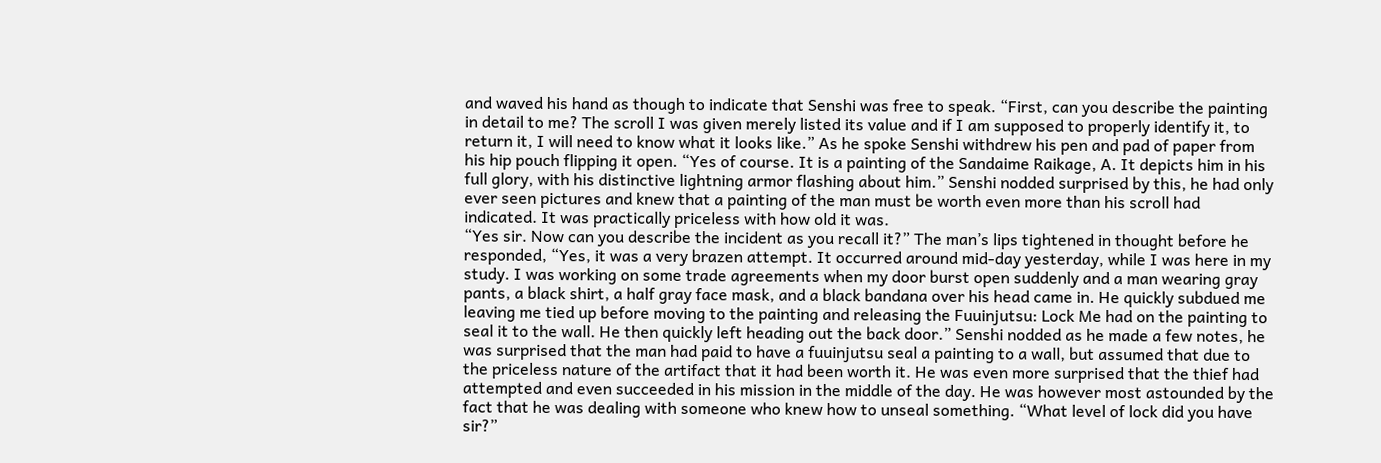and waved his hand as though to indicate that Senshi was free to speak. “First, can you describe the painting in detail to me? The scroll I was given merely listed its value and if I am supposed to properly identify it, to return it, I will need to know what it looks like.” As he spoke Senshi withdrew his pen and pad of paper from his hip pouch flipping it open. “Yes of course. It is a painting of the Sandaime Raikage, A. It depicts him in his full glory, with his distinctive lightning armor flashing about him.” Senshi nodded surprised by this, he had only ever seen pictures and knew that a painting of the man must be worth even more than his scroll had indicated. It was practically priceless with how old it was.
“Yes sir. Now can you describe the incident as you recall it?” The man’s lips tightened in thought before he responded, “Yes, it was a very brazen attempt. It occurred around mid-day yesterday, while I was here in my study. I was working on some trade agreements when my door burst open suddenly and a man wearing gray pants, a black shirt, a half gray face mask, and a black bandana over his head came in. He quickly subdued me leaving me tied up before moving to the painting and releasing the Fuuinjutsu: Lock Me had on the painting to seal it to the wall. He then quickly left heading out the back door.” Senshi nodded as he made a few notes, he was surprised that the man had paid to have a fuuinjutsu seal a painting to a wall, but assumed that due to the priceless nature of the artifact that it had been worth it. He was even more surprised that the thief had attempted and even succeeded in his mission in the middle of the day. He was however most astounded by the fact that he was dealing with someone who knew how to unseal something. “What level of lock did you have sir?”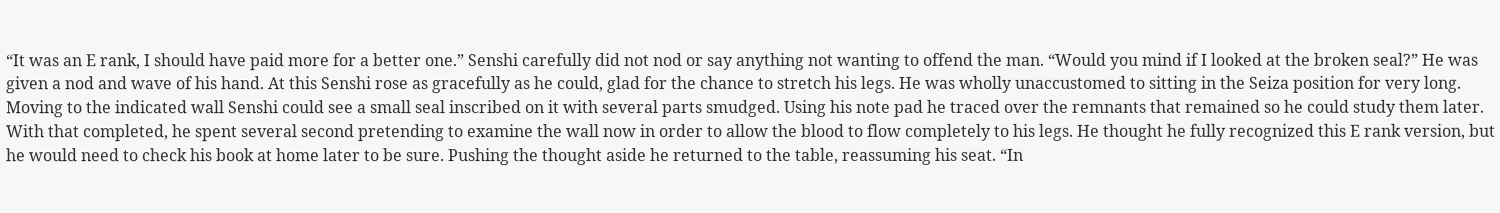“It was an E rank, I should have paid more for a better one.” Senshi carefully did not nod or say anything not wanting to offend the man. “Would you mind if I looked at the broken seal?” He was given a nod and wave of his hand. At this Senshi rose as gracefully as he could, glad for the chance to stretch his legs. He was wholly unaccustomed to sitting in the Seiza position for very long. Moving to the indicated wall Senshi could see a small seal inscribed on it with several parts smudged. Using his note pad he traced over the remnants that remained so he could study them later. With that completed, he spent several second pretending to examine the wall now in order to allow the blood to flow completely to his legs. He thought he fully recognized this E rank version, but he would need to check his book at home later to be sure. Pushing the thought aside he returned to the table, reassuming his seat. “In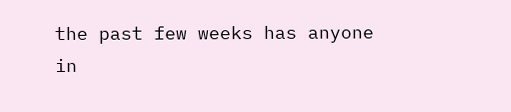the past few weeks has anyone in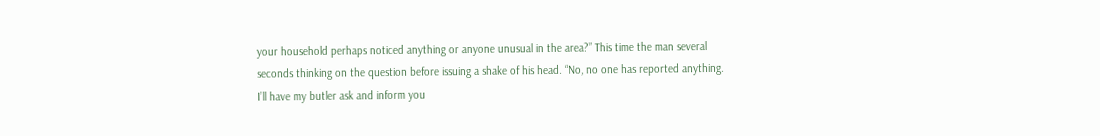your household perhaps noticed anything or anyone unusual in the area?” This time the man several seconds thinking on the question before issuing a shake of his head. “No, no one has reported anything. I’ll have my butler ask and inform you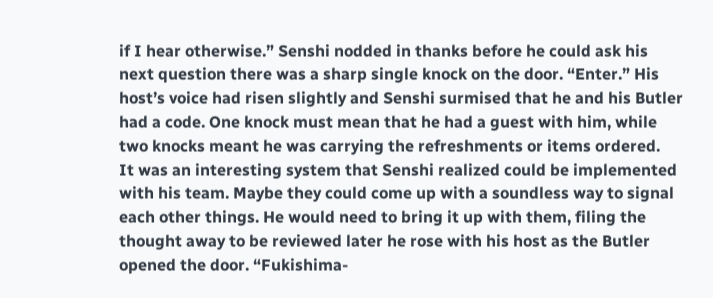if I hear otherwise.” Senshi nodded in thanks before he could ask his next question there was a sharp single knock on the door. “Enter.” His host’s voice had risen slightly and Senshi surmised that he and his Butler had a code. One knock must mean that he had a guest with him, while two knocks meant he was carrying the refreshments or items ordered.
It was an interesting system that Senshi realized could be implemented with his team. Maybe they could come up with a soundless way to signal each other things. He would need to bring it up with them, filing the thought away to be reviewed later he rose with his host as the Butler opened the door. “Fukishima-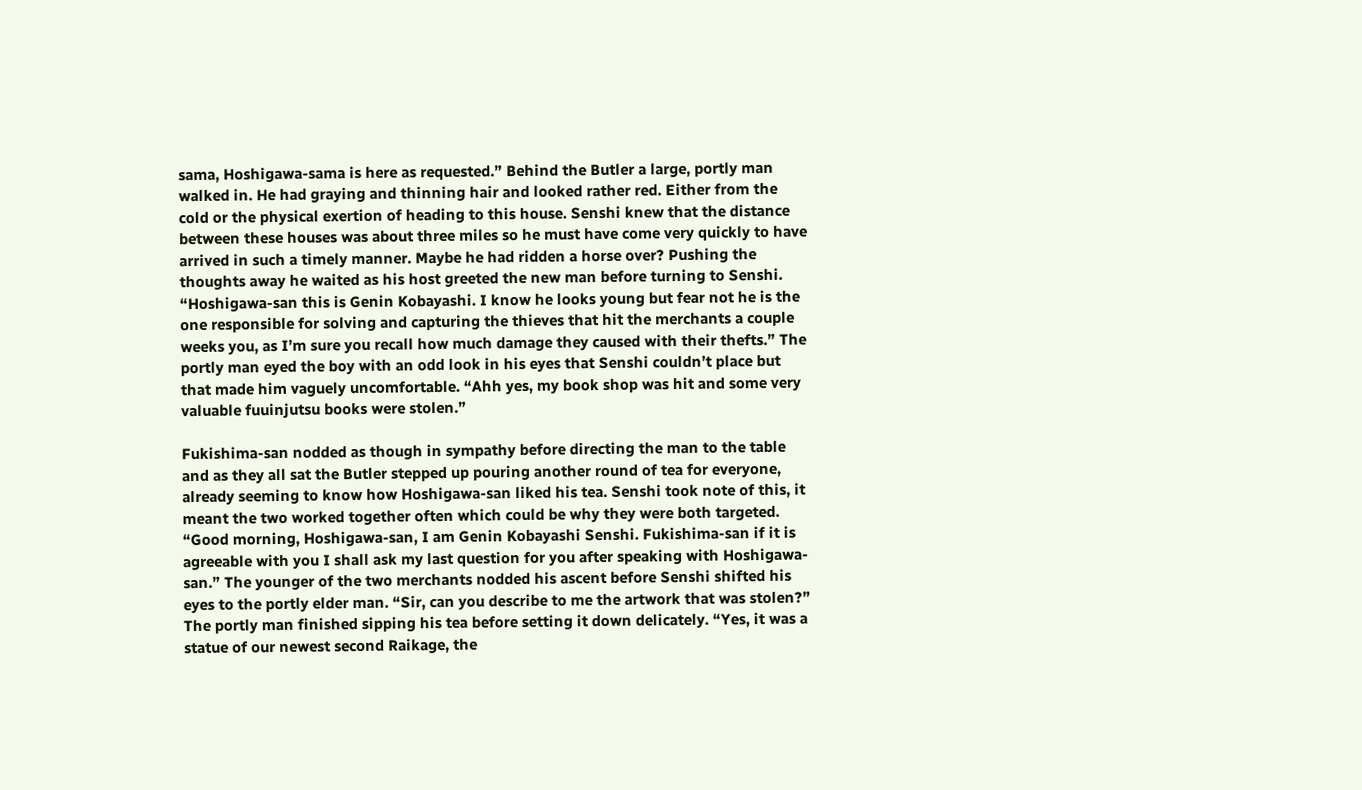sama, Hoshigawa-sama is here as requested.” Behind the Butler a large, portly man walked in. He had graying and thinning hair and looked rather red. Either from the cold or the physical exertion of heading to this house. Senshi knew that the distance between these houses was about three miles so he must have come very quickly to have arrived in such a timely manner. Maybe he had ridden a horse over? Pushing the thoughts away he waited as his host greeted the new man before turning to Senshi. “Hoshigawa-san this is Genin Kobayashi. I know he looks young but fear not he is the one responsible for solving and capturing the thieves that hit the merchants a couple weeks you, as I’m sure you recall how much damage they caused with their thefts.” The portly man eyed the boy with an odd look in his eyes that Senshi couldn’t place but that made him vaguely uncomfortable. “Ahh yes, my book shop was hit and some very valuable fuuinjutsu books were stolen.”

Fukishima-san nodded as though in sympathy before directing the man to the table and as they all sat the Butler stepped up pouring another round of tea for everyone, already seeming to know how Hoshigawa-san liked his tea. Senshi took note of this, it meant the two worked together often which could be why they were both targeted.
“Good morning, Hoshigawa-san, I am Genin Kobayashi Senshi. Fukishima-san if it is agreeable with you I shall ask my last question for you after speaking with Hoshigawa-san.” The younger of the two merchants nodded his ascent before Senshi shifted his eyes to the portly elder man. “Sir, can you describe to me the artwork that was stolen?” The portly man finished sipping his tea before setting it down delicately. “Yes, it was a statue of our newest second Raikage, the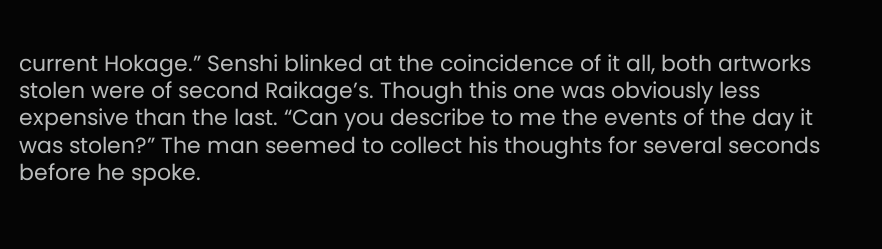current Hokage.” Senshi blinked at the coincidence of it all, both artworks stolen were of second Raikage’s. Though this one was obviously less expensive than the last. “Can you describe to me the events of the day it was stolen?” The man seemed to collect his thoughts for several seconds before he spoke.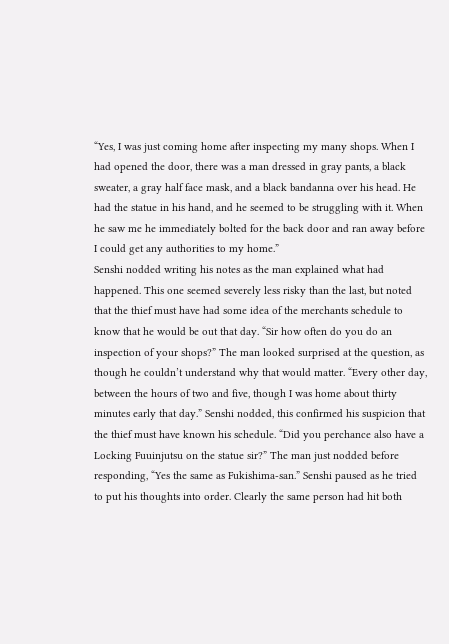“Yes, I was just coming home after inspecting my many shops. When I had opened the door, there was a man dressed in gray pants, a black sweater, a gray half face mask, and a black bandanna over his head. He had the statue in his hand, and he seemed to be struggling with it. When he saw me he immediately bolted for the back door and ran away before I could get any authorities to my home.”
Senshi nodded writing his notes as the man explained what had happened. This one seemed severely less risky than the last, but noted that the thief must have had some idea of the merchants schedule to know that he would be out that day. “Sir how often do you do an inspection of your shops?” The man looked surprised at the question, as though he couldn’t understand why that would matter. “Every other day, between the hours of two and five, though I was home about thirty minutes early that day.” Senshi nodded, this confirmed his suspicion that the thief must have known his schedule. “Did you perchance also have a Locking Fuuinjutsu on the statue sir?” The man just nodded before responding, “Yes the same as Fukishima-san.” Senshi paused as he tried to put his thoughts into order. Clearly the same person had hit both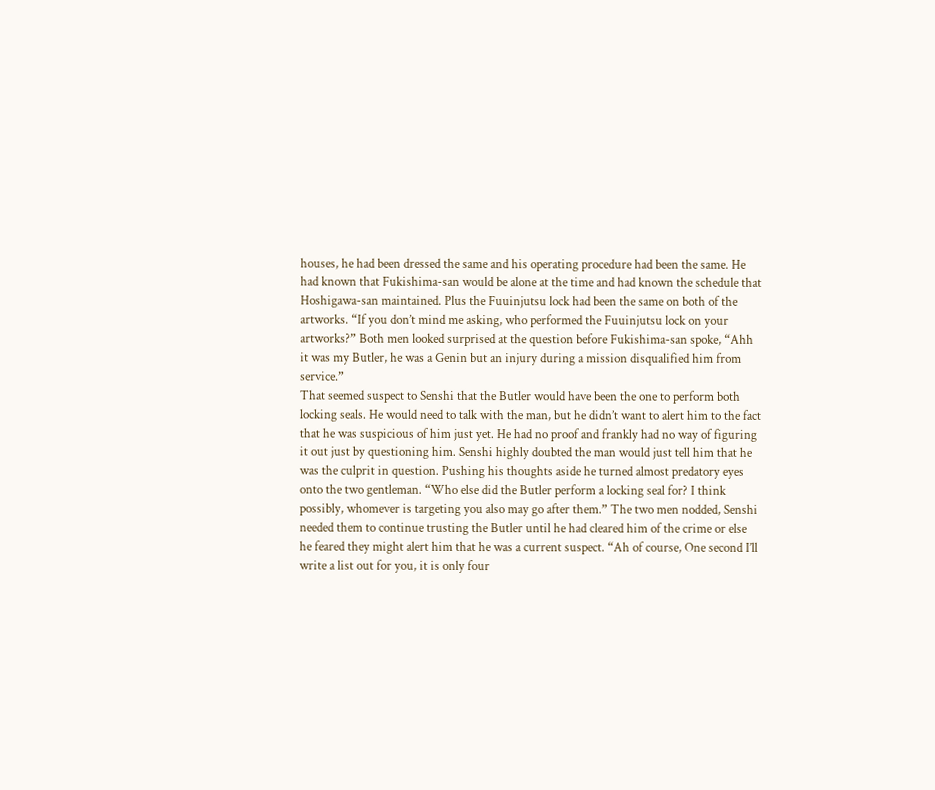houses, he had been dressed the same and his operating procedure had been the same. He had known that Fukishima-san would be alone at the time and had known the schedule that Hoshigawa-san maintained. Plus the Fuuinjutsu lock had been the same on both of the artworks. “If you don’t mind me asking, who performed the Fuuinjutsu lock on your artworks?” Both men looked surprised at the question before Fukishima-san spoke, “Ahh it was my Butler, he was a Genin but an injury during a mission disqualified him from service.”
That seemed suspect to Senshi that the Butler would have been the one to perform both locking seals. He would need to talk with the man, but he didn’t want to alert him to the fact that he was suspicious of him just yet. He had no proof and frankly had no way of figuring it out just by questioning him. Senshi highly doubted the man would just tell him that he was the culprit in question. Pushing his thoughts aside he turned almost predatory eyes onto the two gentleman. “Who else did the Butler perform a locking seal for? I think possibly, whomever is targeting you also may go after them.” The two men nodded, Senshi needed them to continue trusting the Butler until he had cleared him of the crime or else he feared they might alert him that he was a current suspect. “Ah of course, One second I’ll write a list out for you, it is only four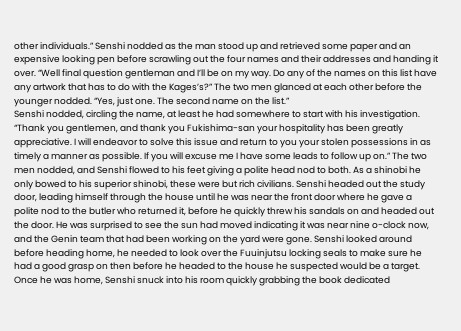other individuals.” Senshi nodded as the man stood up and retrieved some paper and an expensive looking pen before scrawling out the four names and their addresses and handing it over. “Well final question gentleman and I’ll be on my way. Do any of the names on this list have any artwork that has to do with the Kages’s?” The two men glanced at each other before the younger nodded. “Yes, just one. The second name on the list.”
Senshi nodded, circling the name, at least he had somewhere to start with his investigation. “Thank you gentlemen, and thank you Fukishima-san your hospitality has been greatly appreciative. I will endeavor to solve this issue and return to you your stolen possessions in as timely a manner as possible. If you will excuse me I have some leads to follow up on.” The two men nodded, and Senshi flowed to his feet giving a polite head nod to both. As a shinobi he only bowed to his superior shinobi, these were but rich civilians. Senshi headed out the study door, leading himself through the house until he was near the front door where he gave a polite nod to the butler who returned it, before he quickly threw his sandals on and headed out the door. He was surprised to see the sun had moved indicating it was near nine o-clock now, and the Genin team that had been working on the yard were gone. Senshi looked around before heading home, he needed to look over the Fuuinjutsu locking seals to make sure he had a good grasp on then before he headed to the house he suspected would be a target. Once he was home, Senshi snuck into his room quickly grabbing the book dedicated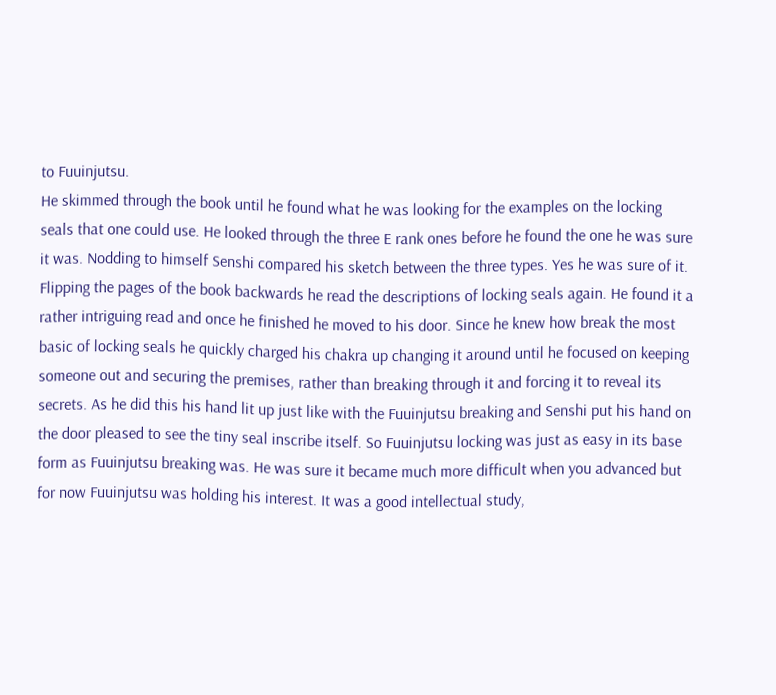to Fuuinjutsu.
He skimmed through the book until he found what he was looking for the examples on the locking seals that one could use. He looked through the three E rank ones before he found the one he was sure it was. Nodding to himself Senshi compared his sketch between the three types. Yes he was sure of it. Flipping the pages of the book backwards he read the descriptions of locking seals again. He found it a rather intriguing read and once he finished he moved to his door. Since he knew how break the most basic of locking seals he quickly charged his chakra up changing it around until he focused on keeping someone out and securing the premises, rather than breaking through it and forcing it to reveal its secrets. As he did this his hand lit up just like with the Fuuinjutsu breaking and Senshi put his hand on the door pleased to see the tiny seal inscribe itself. So Fuuinjutsu locking was just as easy in its base form as Fuuinjutsu breaking was. He was sure it became much more difficult when you advanced but for now Fuuinjutsu was holding his interest. It was a good intellectual study,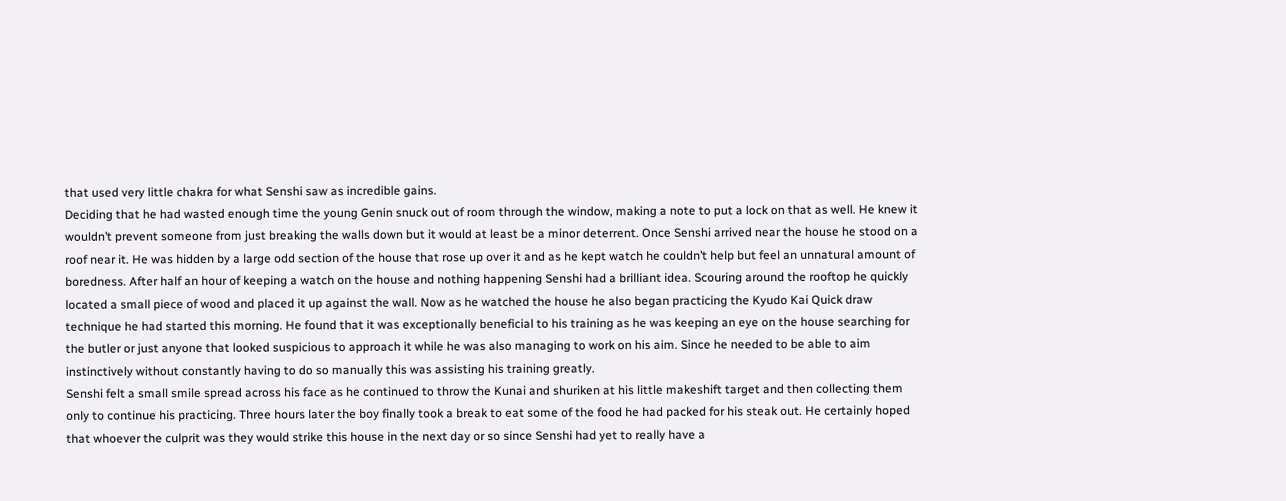that used very little chakra for what Senshi saw as incredible gains.
Deciding that he had wasted enough time the young Genin snuck out of room through the window, making a note to put a lock on that as well. He knew it wouldn’t prevent someone from just breaking the walls down but it would at least be a minor deterrent. Once Senshi arrived near the house he stood on a roof near it. He was hidden by a large odd section of the house that rose up over it and as he kept watch he couldn’t help but feel an unnatural amount of boredness. After half an hour of keeping a watch on the house and nothing happening Senshi had a brilliant idea. Scouring around the rooftop he quickly located a small piece of wood and placed it up against the wall. Now as he watched the house he also began practicing the Kyudo Kai Quick draw technique he had started this morning. He found that it was exceptionally beneficial to his training as he was keeping an eye on the house searching for the butler or just anyone that looked suspicious to approach it while he was also managing to work on his aim. Since he needed to be able to aim instinctively without constantly having to do so manually this was assisting his training greatly.
Senshi felt a small smile spread across his face as he continued to throw the Kunai and shuriken at his little makeshift target and then collecting them only to continue his practicing. Three hours later the boy finally took a break to eat some of the food he had packed for his steak out. He certainly hoped that whoever the culprit was they would strike this house in the next day or so since Senshi had yet to really have a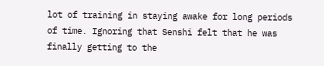lot of training in staying awake for long periods of time. Ignoring that Senshi felt that he was finally getting to the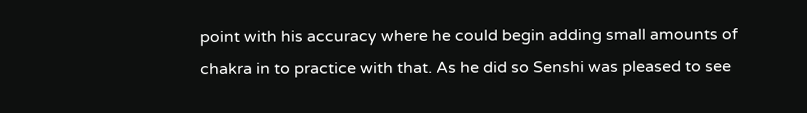point with his accuracy where he could begin adding small amounts of chakra in to practice with that. As he did so Senshi was pleased to see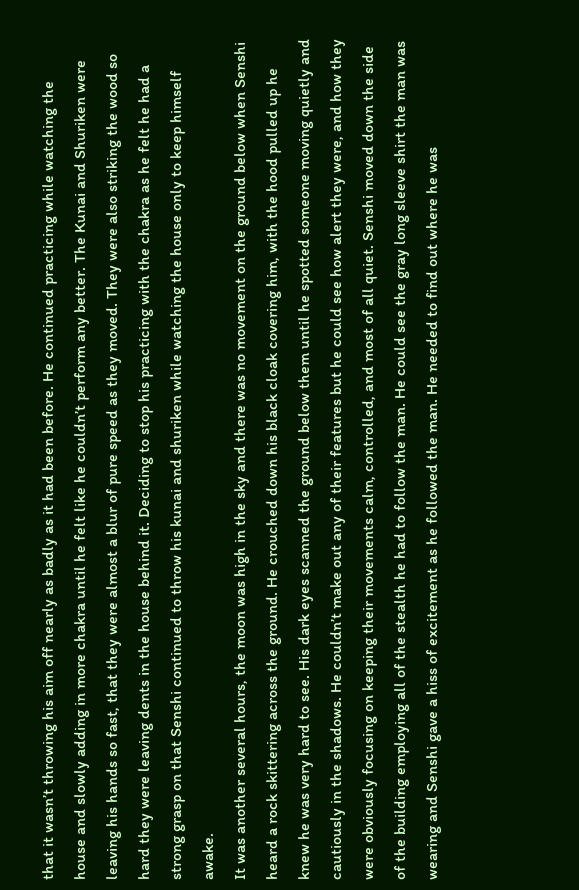that it wasn’t throwing his aim off nearly as badly as it had been before. He continued practicing while watching the house and slowly adding in more chakra until he felt like he couldn’t perform any better. The Kunai and Shuriken were leaving his hands so fast, that they were almost a blur of pure speed as they moved. They were also striking the wood so hard they were leaving dents in the house behind it. Deciding to stop his practicing with the chakra as he felt he had a strong grasp on that Senshi continued to throw his kunai and shuriken while watching the house only to keep himself awake.
It was another several hours, the moon was high in the sky and there was no movement on the ground below when Senshi heard a rock skittering across the ground. He crouched down his black cloak covering him, with the hood pulled up he knew he was very hard to see. His dark eyes scanned the ground below them until he spotted someone moving quietly and cautiously in the shadows. He couldn’t make out any of their features but he could see how alert they were, and how they were obviously focusing on keeping their movements calm, controlled, and most of all quiet. Senshi moved down the side of the building employing all of the stealth he had to follow the man. He could see the gray long sleeve shirt the man was wearing and Senshi gave a hiss of excitement as he followed the man. He needed to find out where he was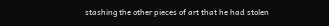stashing the other pieces of art that he had stolen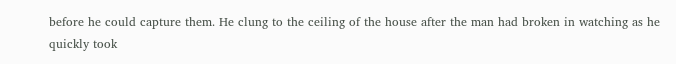before he could capture them. He clung to the ceiling of the house after the man had broken in watching as he quickly took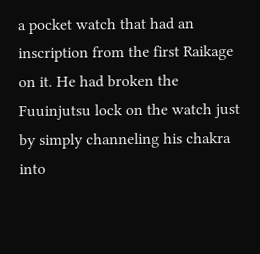a pocket watch that had an inscription from the first Raikage on it. He had broken the Fuuinjutsu lock on the watch just by simply channeling his chakra into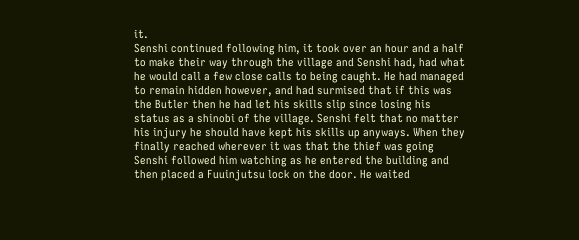it.
Senshi continued following him, it took over an hour and a half to make their way through the village and Senshi had, had what he would call a few close calls to being caught. He had managed to remain hidden however, and had surmised that if this was the Butler then he had let his skills slip since losing his status as a shinobi of the village. Senshi felt that no matter his injury he should have kept his skills up anyways. When they finally reached wherever it was that the thief was going Senshi followed him watching as he entered the building and then placed a Fuuinjutsu lock on the door. He waited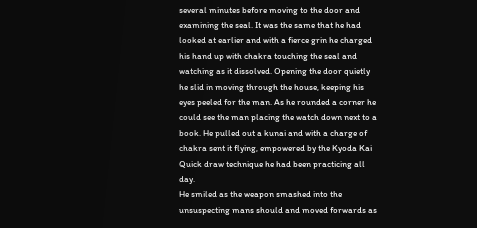several minutes before moving to the door and examining the seal. It was the same that he had looked at earlier and with a fierce grin he charged his hand up with chakra touching the seal and watching as it dissolved. Opening the door quietly he slid in moving through the house, keeping his eyes peeled for the man. As he rounded a corner he could see the man placing the watch down next to a book. He pulled out a kunai and with a charge of chakra sent it flying, empowered by the Kyoda Kai Quick draw technique he had been practicing all day.
He smiled as the weapon smashed into the unsuspecting mans should and moved forwards as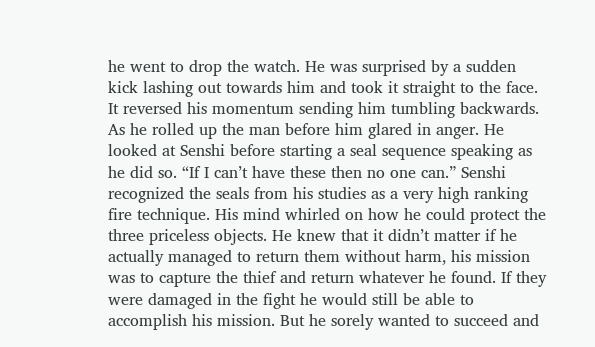he went to drop the watch. He was surprised by a sudden kick lashing out towards him and took it straight to the face. It reversed his momentum sending him tumbling backwards. As he rolled up the man before him glared in anger. He looked at Senshi before starting a seal sequence speaking as he did so. “If I can’t have these then no one can.” Senshi recognized the seals from his studies as a very high ranking fire technique. His mind whirled on how he could protect the three priceless objects. He knew that it didn’t matter if he actually managed to return them without harm, his mission was to capture the thief and return whatever he found. If they were damaged in the fight he would still be able to accomplish his mission. But he sorely wanted to succeed and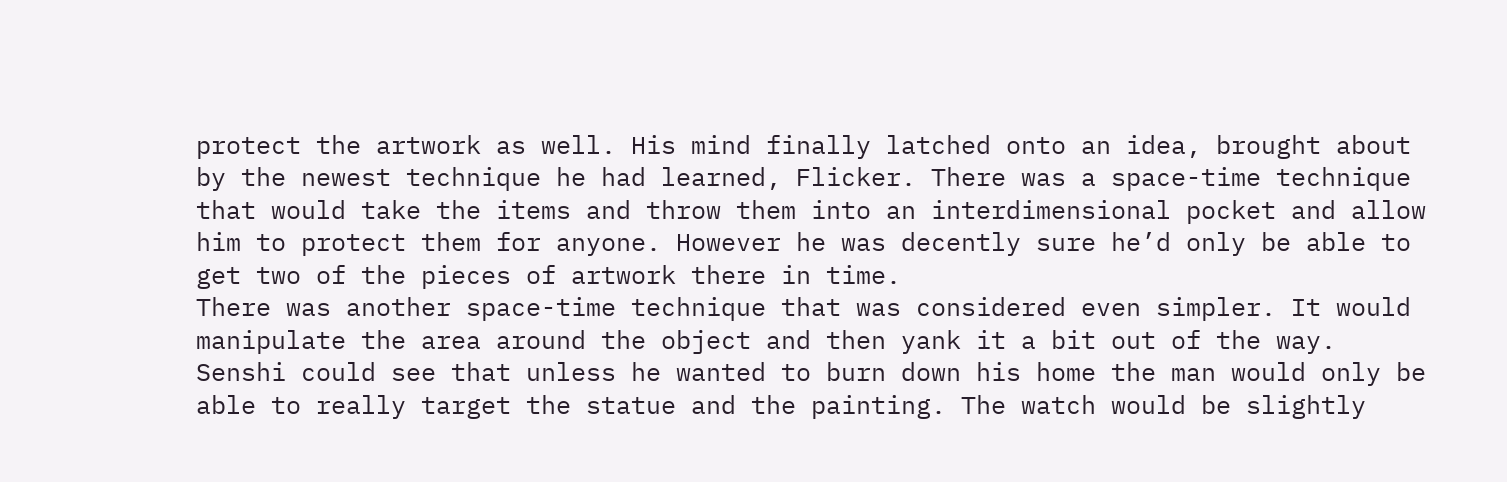protect the artwork as well. His mind finally latched onto an idea, brought about by the newest technique he had learned, Flicker. There was a space-time technique that would take the items and throw them into an interdimensional pocket and allow him to protect them for anyone. However he was decently sure he’d only be able to get two of the pieces of artwork there in time.
There was another space-time technique that was considered even simpler. It would manipulate the area around the object and then yank it a bit out of the way. Senshi could see that unless he wanted to burn down his home the man would only be able to really target the statue and the painting. The watch would be slightly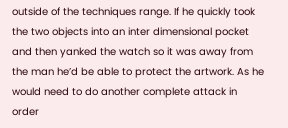outside of the techniques range. If he quickly took the two objects into an inter dimensional pocket and then yanked the watch so it was away from the man he’d be able to protect the artwork. As he would need to do another complete attack in order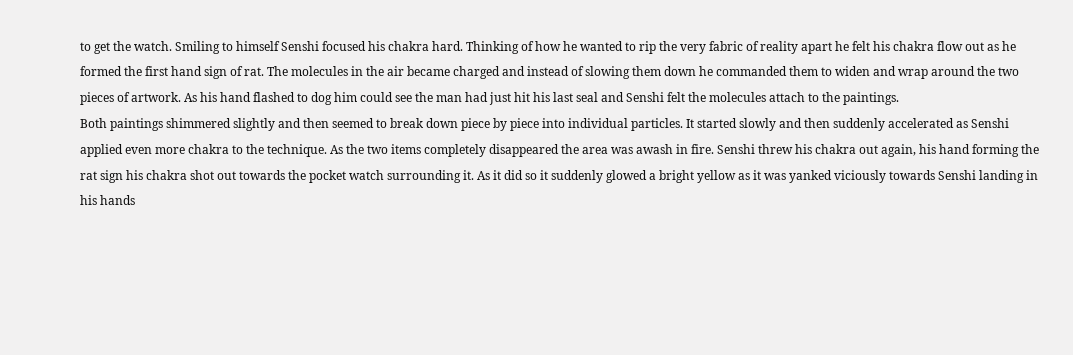to get the watch. Smiling to himself Senshi focused his chakra hard. Thinking of how he wanted to rip the very fabric of reality apart he felt his chakra flow out as he formed the first hand sign of rat. The molecules in the air became charged and instead of slowing them down he commanded them to widen and wrap around the two pieces of artwork. As his hand flashed to dog him could see the man had just hit his last seal and Senshi felt the molecules attach to the paintings.
Both paintings shimmered slightly and then seemed to break down piece by piece into individual particles. It started slowly and then suddenly accelerated as Senshi applied even more chakra to the technique. As the two items completely disappeared the area was awash in fire. Senshi threw his chakra out again, his hand forming the rat sign his chakra shot out towards the pocket watch surrounding it. As it did so it suddenly glowed a bright yellow as it was yanked viciously towards Senshi landing in his hands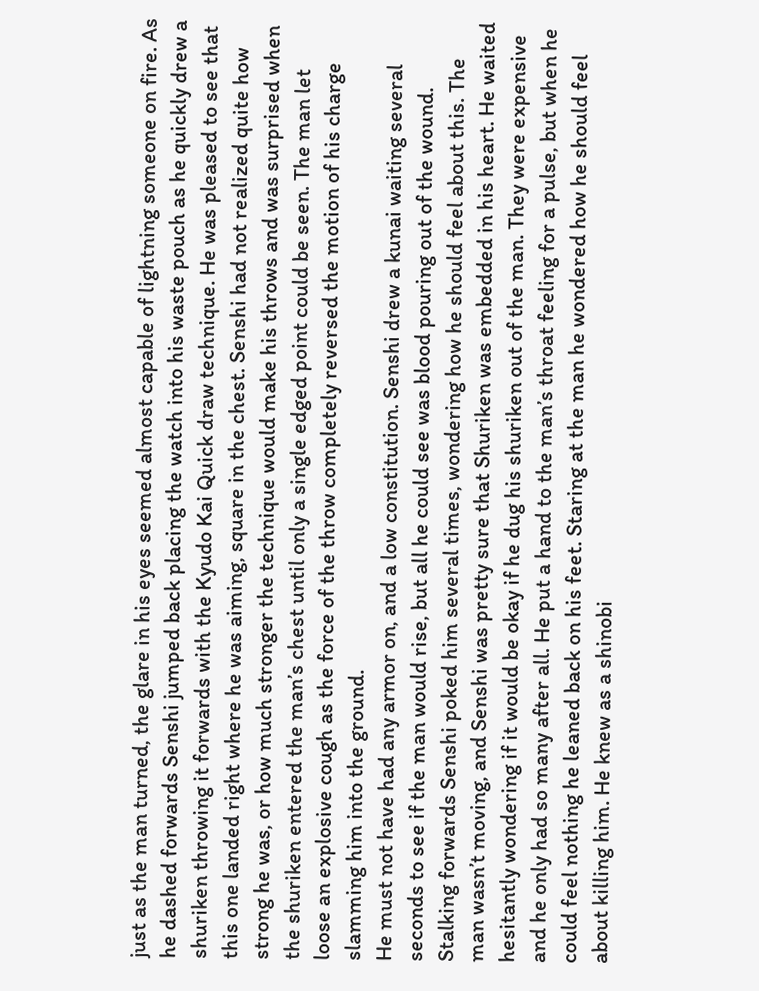just as the man turned, the glare in his eyes seemed almost capable of lightning someone on fire. As he dashed forwards Senshi jumped back placing the watch into his waste pouch as he quickly drew a shuriken throwing it forwards with the Kyudo Kai Quick draw technique. He was pleased to see that this one landed right where he was aiming, square in the chest. Senshi had not realized quite how strong he was, or how much stronger the technique would make his throws and was surprised when the shuriken entered the man’s chest until only a single edged point could be seen. The man let loose an explosive cough as the force of the throw completely reversed the motion of his charge slamming him into the ground.
He must not have had any armor on, and a low constitution. Senshi drew a kunai waiting several seconds to see if the man would rise, but all he could see was blood pouring out of the wound. Stalking forwards Senshi poked him several times, wondering how he should feel about this. The man wasn’t moving, and Senshi was pretty sure that Shuriken was embedded in his heart. He waited hesitantly wondering if it would be okay if he dug his shuriken out of the man. They were expensive and he only had so many after all. He put a hand to the man’s throat feeling for a pulse, but when he could feel nothing he leaned back on his feet. Staring at the man he wondered how he should feel about killing him. He knew as a shinobi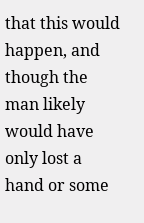that this would happen, and though the man likely would have only lost a hand or some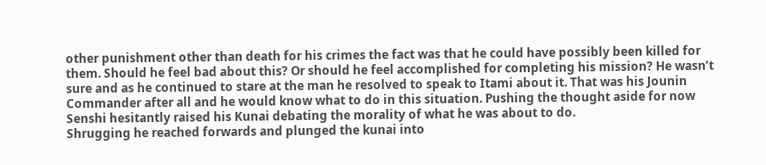other punishment other than death for his crimes the fact was that he could have possibly been killed for them. Should he feel bad about this? Or should he feel accomplished for completing his mission? He wasn’t sure and as he continued to stare at the man he resolved to speak to Itami about it. That was his Jounin Commander after all and he would know what to do in this situation. Pushing the thought aside for now Senshi hesitantly raised his Kunai debating the morality of what he was about to do.
Shrugging he reached forwards and plunged the kunai into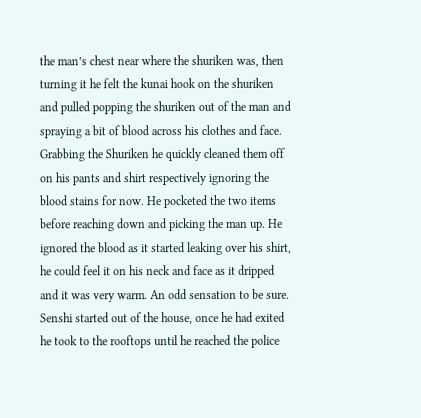the man’s chest near where the shuriken was, then turning it he felt the kunai hook on the shuriken and pulled popping the shuriken out of the man and spraying a bit of blood across his clothes and face. Grabbing the Shuriken he quickly cleaned them off on his pants and shirt respectively ignoring the blood stains for now. He pocketed the two items before reaching down and picking the man up. He ignored the blood as it started leaking over his shirt, he could feel it on his neck and face as it dripped and it was very warm. An odd sensation to be sure. Senshi started out of the house, once he had exited he took to the rooftops until he reached the police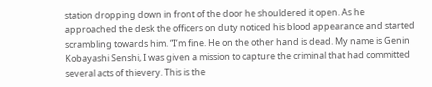station dropping down in front of the door he shouldered it open. As he approached the desk the officers on duty noticed his blood appearance and started scrambling towards him. “I’m fine. He on the other hand is dead. My name is Genin Kobayashi Senshi, I was given a mission to capture the criminal that had committed several acts of thievery. This is the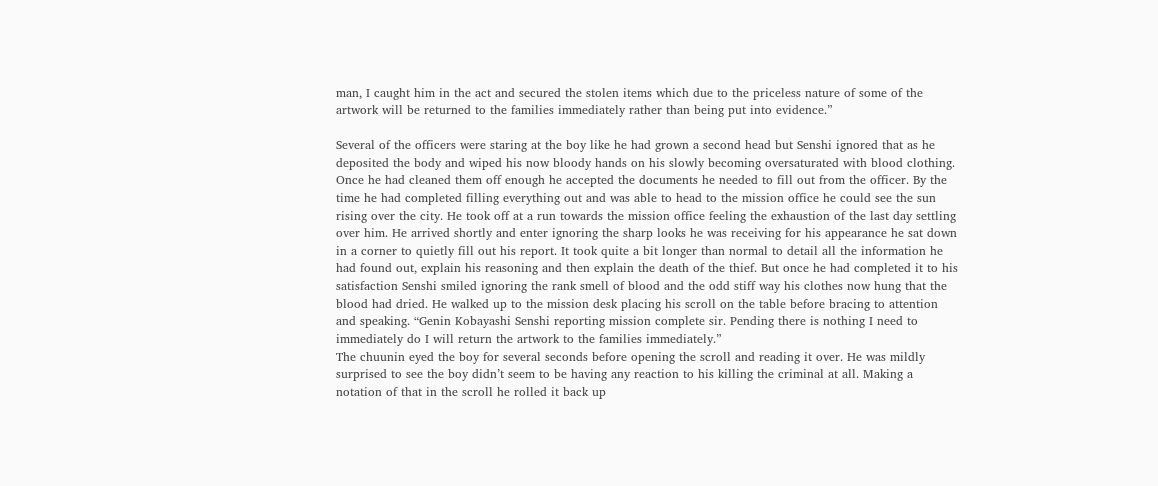man, I caught him in the act and secured the stolen items which due to the priceless nature of some of the artwork will be returned to the families immediately rather than being put into evidence.”

Several of the officers were staring at the boy like he had grown a second head but Senshi ignored that as he deposited the body and wiped his now bloody hands on his slowly becoming oversaturated with blood clothing. Once he had cleaned them off enough he accepted the documents he needed to fill out from the officer. By the time he had completed filling everything out and was able to head to the mission office he could see the sun rising over the city. He took off at a run towards the mission office feeling the exhaustion of the last day settling over him. He arrived shortly and enter ignoring the sharp looks he was receiving for his appearance he sat down in a corner to quietly fill out his report. It took quite a bit longer than normal to detail all the information he had found out, explain his reasoning and then explain the death of the thief. But once he had completed it to his satisfaction Senshi smiled ignoring the rank smell of blood and the odd stiff way his clothes now hung that the blood had dried. He walked up to the mission desk placing his scroll on the table before bracing to attention and speaking. “Genin Kobayashi Senshi reporting mission complete sir. Pending there is nothing I need to immediately do I will return the artwork to the families immediately.”
The chuunin eyed the boy for several seconds before opening the scroll and reading it over. He was mildly surprised to see the boy didn’t seem to be having any reaction to his killing the criminal at all. Making a notation of that in the scroll he rolled it back up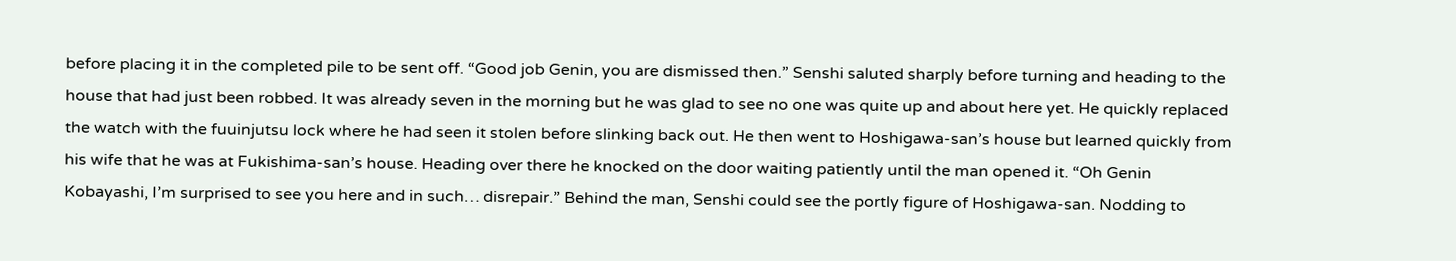before placing it in the completed pile to be sent off. “Good job Genin, you are dismissed then.” Senshi saluted sharply before turning and heading to the house that had just been robbed. It was already seven in the morning but he was glad to see no one was quite up and about here yet. He quickly replaced the watch with the fuuinjutsu lock where he had seen it stolen before slinking back out. He then went to Hoshigawa-san’s house but learned quickly from his wife that he was at Fukishima-san’s house. Heading over there he knocked on the door waiting patiently until the man opened it. “Oh Genin Kobayashi, I’m surprised to see you here and in such… disrepair.” Behind the man, Senshi could see the portly figure of Hoshigawa-san. Nodding to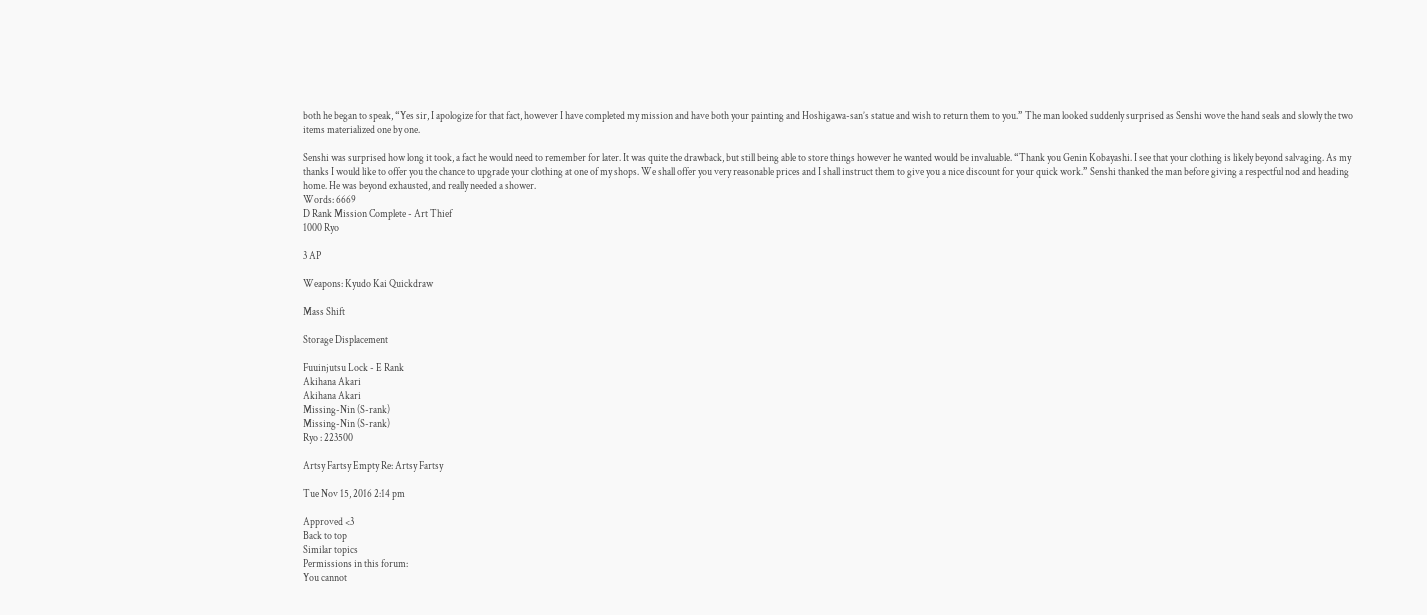both he began to speak, “Yes sir, I apologize for that fact, however I have completed my mission and have both your painting and Hoshigawa-san’s statue and wish to return them to you.” The man looked suddenly surprised as Senshi wove the hand seals and slowly the two items materialized one by one.

Senshi was surprised how long it took, a fact he would need to remember for later. It was quite the drawback, but still being able to store things however he wanted would be invaluable. “Thank you Genin Kobayashi. I see that your clothing is likely beyond salvaging. As my thanks I would like to offer you the chance to upgrade your clothing at one of my shops. We shall offer you very reasonable prices and I shall instruct them to give you a nice discount for your quick work.” Senshi thanked the man before giving a respectful nod and heading home. He was beyond exhausted, and really needed a shower.
Words: 6669
D Rank Mission Complete - Art Thief
1000 Ryo

3 AP

Weapons: Kyudo Kai Quickdraw

Mass Shift

Storage Displacement

Fuuinjutsu Lock - E Rank
Akihana Akari
Akihana Akari
Missing-Nin (S-rank)
Missing-Nin (S-rank)
Ryo : 223500

Artsy Fartsy Empty Re: Artsy Fartsy

Tue Nov 15, 2016 2:14 pm

Approved <3
Back to top
Similar topics
Permissions in this forum:
You cannot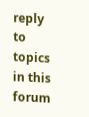reply to topics in this forum